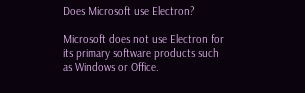Does Microsoft use Electron?

Microsoft does not use Electron for its primary software products such as Windows or Office.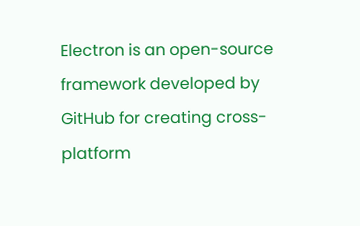Electron is an open-source framework developed by GitHub for creating cross-platform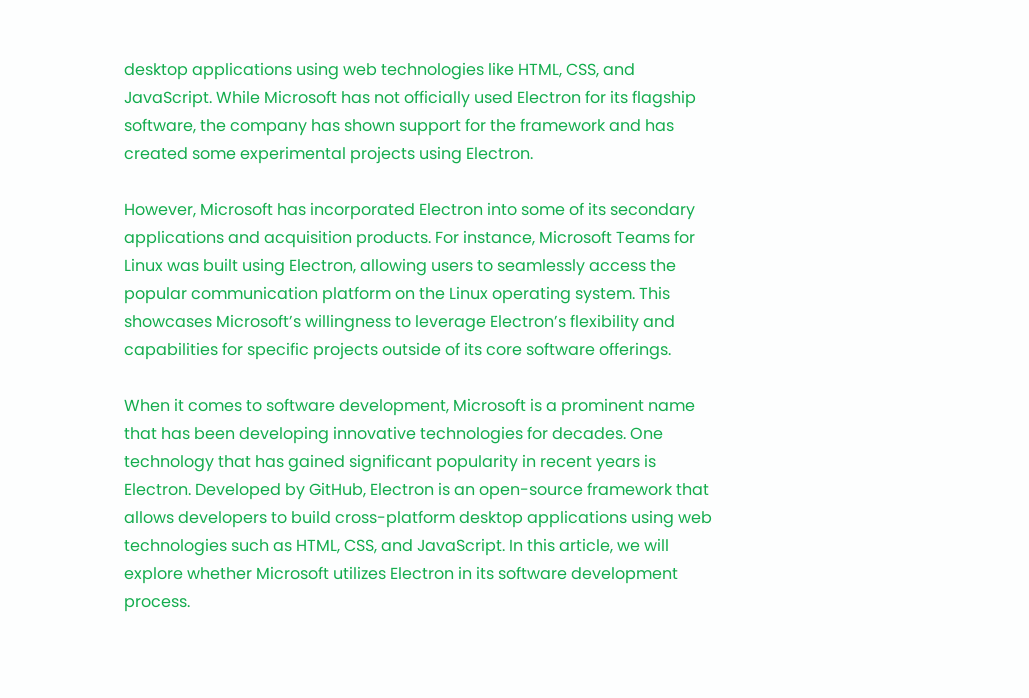desktop applications using web technologies like HTML, CSS, and JavaScript. While Microsoft has not officially used Electron for its flagship software, the company has shown support for the framework and has created some experimental projects using Electron.

However, Microsoft has incorporated Electron into some of its secondary applications and acquisition products. For instance, Microsoft Teams for Linux was built using Electron, allowing users to seamlessly access the popular communication platform on the Linux operating system. This showcases Microsoft’s willingness to leverage Electron’s flexibility and capabilities for specific projects outside of its core software offerings.

When it comes to software development, Microsoft is a prominent name that has been developing innovative technologies for decades. One technology that has gained significant popularity in recent years is Electron. Developed by GitHub, Electron is an open-source framework that allows developers to build cross-platform desktop applications using web technologies such as HTML, CSS, and JavaScript. In this article, we will explore whether Microsoft utilizes Electron in its software development process.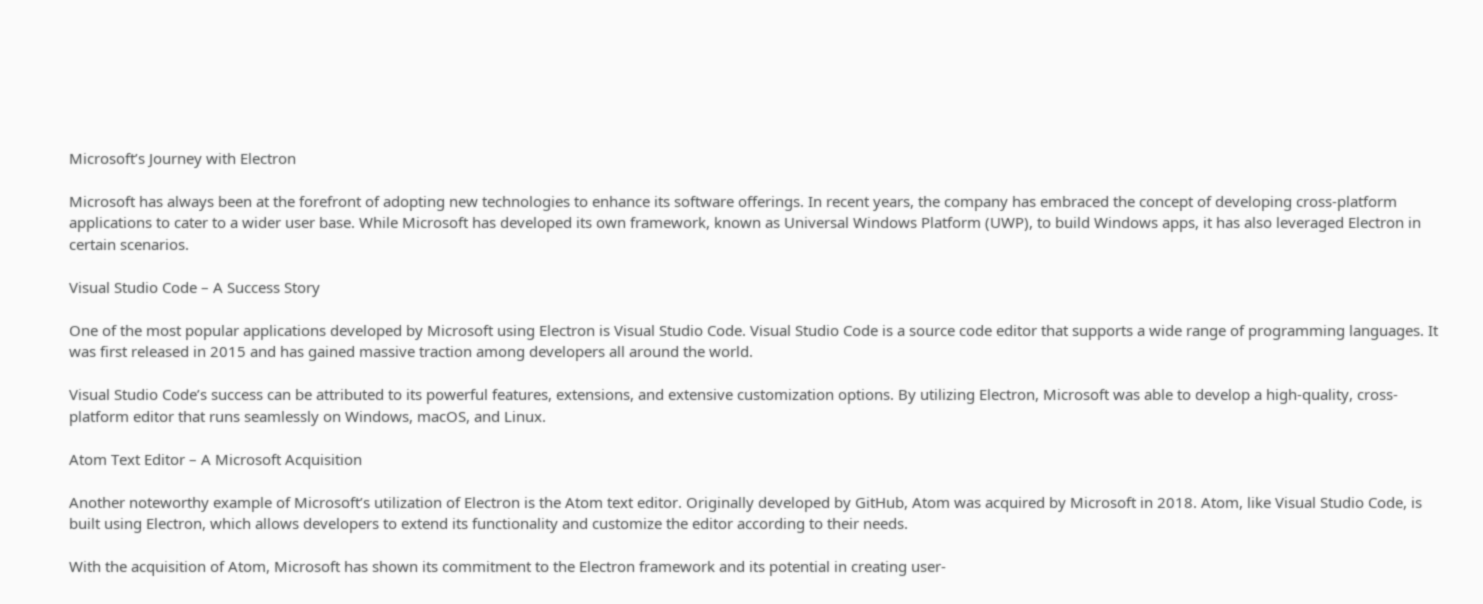Microsoft’s Journey with Electron

Microsoft has always been at the forefront of adopting new technologies to enhance its software offerings. In recent years, the company has embraced the concept of developing cross-platform applications to cater to a wider user base. While Microsoft has developed its own framework, known as Universal Windows Platform (UWP), to build Windows apps, it has also leveraged Electron in certain scenarios.

Visual Studio Code – A Success Story

One of the most popular applications developed by Microsoft using Electron is Visual Studio Code. Visual Studio Code is a source code editor that supports a wide range of programming languages. It was first released in 2015 and has gained massive traction among developers all around the world.

Visual Studio Code’s success can be attributed to its powerful features, extensions, and extensive customization options. By utilizing Electron, Microsoft was able to develop a high-quality, cross-platform editor that runs seamlessly on Windows, macOS, and Linux.

Atom Text Editor – A Microsoft Acquisition

Another noteworthy example of Microsoft’s utilization of Electron is the Atom text editor. Originally developed by GitHub, Atom was acquired by Microsoft in 2018. Atom, like Visual Studio Code, is built using Electron, which allows developers to extend its functionality and customize the editor according to their needs.

With the acquisition of Atom, Microsoft has shown its commitment to the Electron framework and its potential in creating user-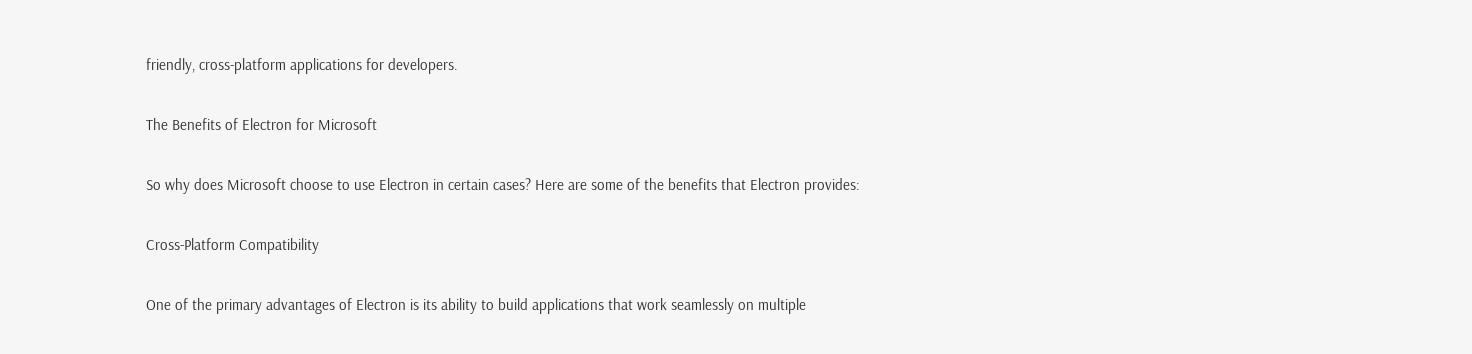friendly, cross-platform applications for developers.

The Benefits of Electron for Microsoft

So why does Microsoft choose to use Electron in certain cases? Here are some of the benefits that Electron provides:

Cross-Platform Compatibility

One of the primary advantages of Electron is its ability to build applications that work seamlessly on multiple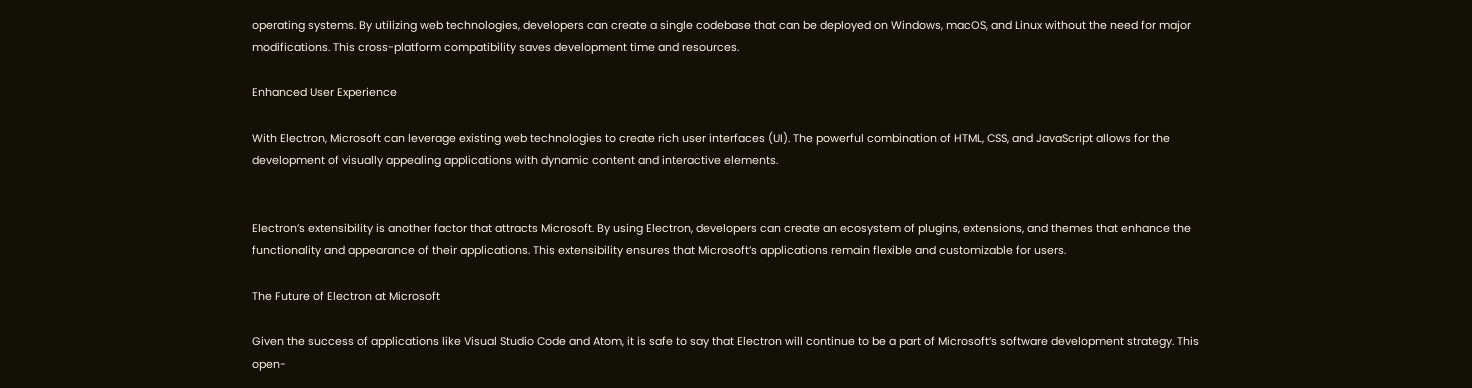operating systems. By utilizing web technologies, developers can create a single codebase that can be deployed on Windows, macOS, and Linux without the need for major modifications. This cross-platform compatibility saves development time and resources.

Enhanced User Experience

With Electron, Microsoft can leverage existing web technologies to create rich user interfaces (UI). The powerful combination of HTML, CSS, and JavaScript allows for the development of visually appealing applications with dynamic content and interactive elements.


Electron’s extensibility is another factor that attracts Microsoft. By using Electron, developers can create an ecosystem of plugins, extensions, and themes that enhance the functionality and appearance of their applications. This extensibility ensures that Microsoft’s applications remain flexible and customizable for users.

The Future of Electron at Microsoft

Given the success of applications like Visual Studio Code and Atom, it is safe to say that Electron will continue to be a part of Microsoft’s software development strategy. This open-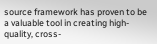source framework has proven to be a valuable tool in creating high-quality, cross-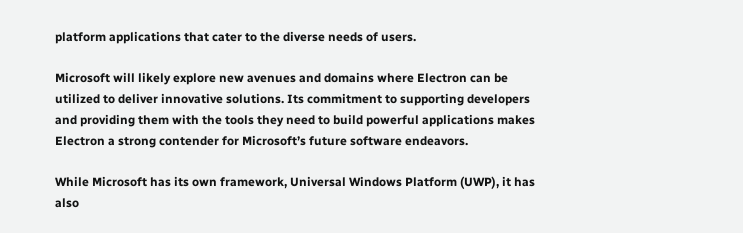platform applications that cater to the diverse needs of users.

Microsoft will likely explore new avenues and domains where Electron can be utilized to deliver innovative solutions. Its commitment to supporting developers and providing them with the tools they need to build powerful applications makes Electron a strong contender for Microsoft’s future software endeavors.

While Microsoft has its own framework, Universal Windows Platform (UWP), it has also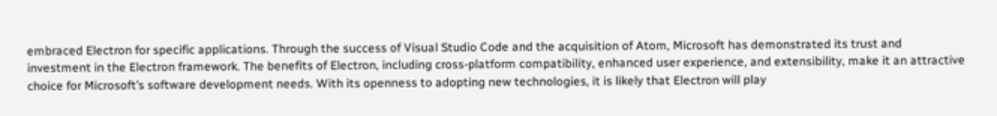embraced Electron for specific applications. Through the success of Visual Studio Code and the acquisition of Atom, Microsoft has demonstrated its trust and investment in the Electron framework. The benefits of Electron, including cross-platform compatibility, enhanced user experience, and extensibility, make it an attractive choice for Microsoft’s software development needs. With its openness to adopting new technologies, it is likely that Electron will play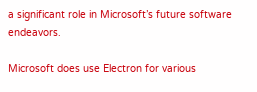a significant role in Microsoft’s future software endeavors.

Microsoft does use Electron for various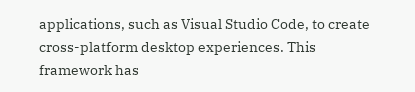applications, such as Visual Studio Code, to create cross-platform desktop experiences. This framework has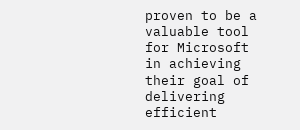proven to be a valuable tool for Microsoft in achieving their goal of delivering efficient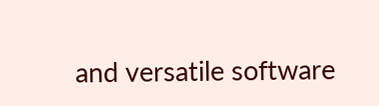and versatile software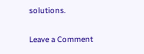solutions.

Leave a Comment